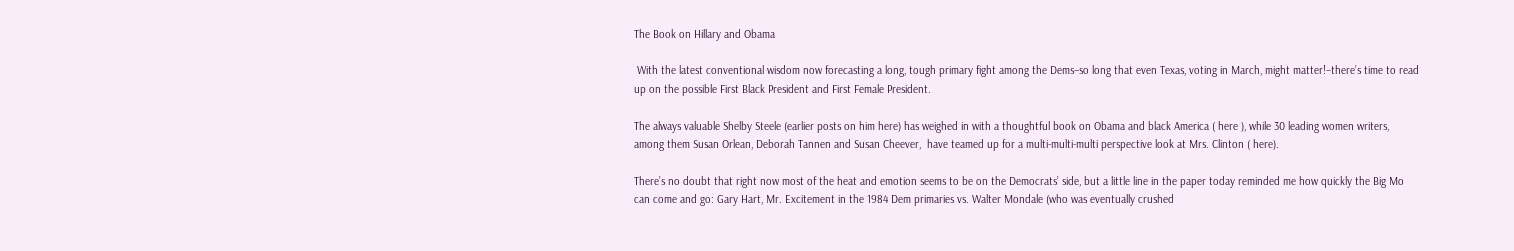The Book on Hillary and Obama

 With the latest conventional wisdom now forecasting a long, tough primary fight among the Dems–so long that even Texas, voting in March, might matter!–there’s time to read up on the possible First Black President and First Female President.

The always valuable Shelby Steele (earlier posts on him here) has weighed in with a thoughtful book on Obama and black America ( here ), while 30 leading women writers, among them Susan Orlean, Deborah Tannen and Susan Cheever,  have teamed up for a multi-multi-multi perspective look at Mrs. Clinton ( here).

There’s no doubt that right now most of the heat and emotion seems to be on the Democrats’ side, but a little line in the paper today reminded me how quickly the Big Mo can come and go: Gary Hart, Mr. Excitement in the 1984 Dem primaries vs. Walter Mondale (who was eventually crushed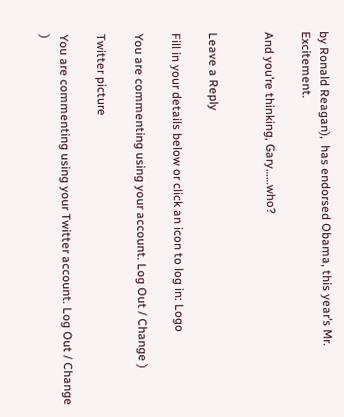by Ronald Reagan),  has endorsed Obama, this year’s Mr. Excitement.

And you’re thinking, Gary……who?


Leave a Reply

Fill in your details below or click an icon to log in: Logo

You are commenting using your account. Log Out / Change )

Twitter picture

You are commenting using your Twitter account. Log Out / Change )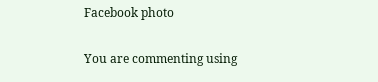Facebook photo

You are commenting using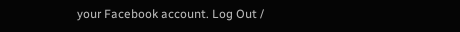your Facebook account. Log Out /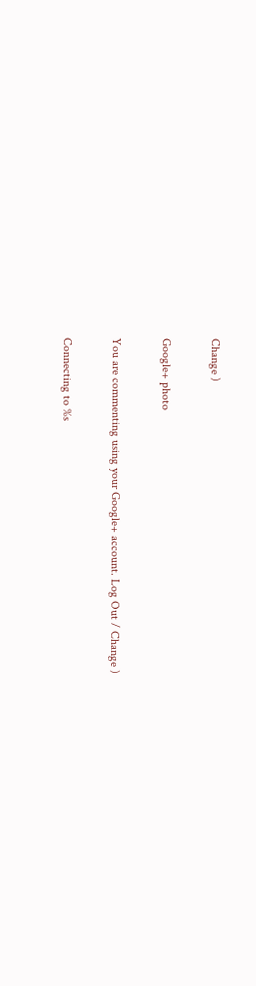Change )

Google+ photo

You are commenting using your Google+ account. Log Out / Change )

Connecting to %s